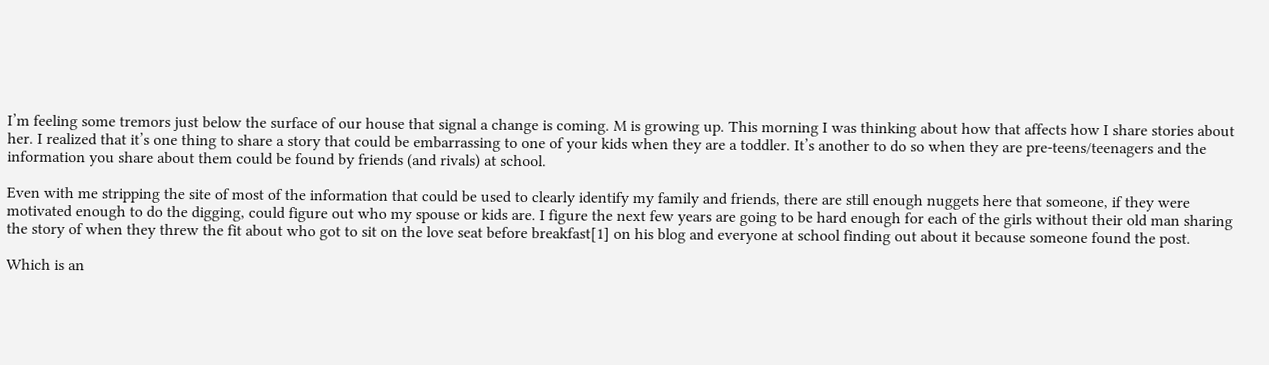I’m feeling some tremors just below the surface of our house that signal a change is coming. M is growing up. This morning I was thinking about how that affects how I share stories about her. I realized that it’s one thing to share a story that could be embarrassing to one of your kids when they are a toddler. It’s another to do so when they are pre-teens/teenagers and the information you share about them could be found by friends (and rivals) at school.

Even with me stripping the site of most of the information that could be used to clearly identify my family and friends, there are still enough nuggets here that someone, if they were motivated enough to do the digging, could figure out who my spouse or kids are. I figure the next few years are going to be hard enough for each of the girls without their old man sharing the story of when they threw the fit about who got to sit on the love seat before breakfast[1] on his blog and everyone at school finding out about it because someone found the post.

Which is an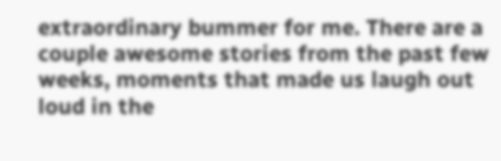extraordinary bummer for me. There are a couple awesome stories from the past few weeks, moments that made us laugh out loud in the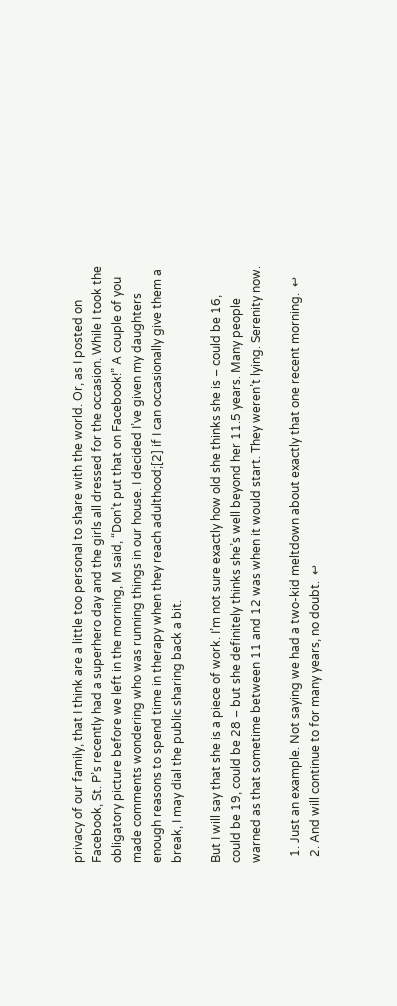privacy of our family, that I think are a little too personal to share with the world. Or, as I posted on Facebook, St. P’s recently had a superhero day and the girls all dressed for the occasion. While I took the obligatory picture before we left in the morning, M said, “Don’t put that on Facebook!” A couple of you made comments wondering who was running things in our house. I decided I’ve given my daughters enough reasons to spend time in therapy when they reach adulthood;[2] if I can occasionally give them a break, I may dial the public sharing back a bit.

But I will say that she is a piece of work. I’m not sure exactly how old she thinks she is – could be 16, could be 19, could be 28 – but she definitely thinks she’s well beyond her 11.5 years. Many people warned as that sometime between 11 and 12 was when it would start. They weren’t lying. Serenity now.

  1. Just an example. Not saying we had a two-kid meltdown about exactly that one recent morning.  ↩
  2. And will continue to for many years, no doubt.  ↩